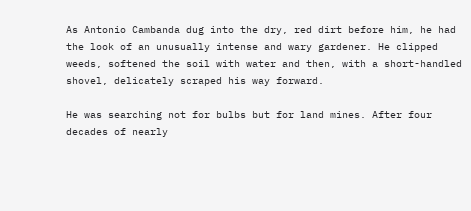As Antonio Cambanda dug into the dry, red dirt before him, he had the look of an unusually intense and wary gardener. He clipped weeds, softened the soil with water and then, with a short-handled shovel, delicately scraped his way forward.

He was searching not for bulbs but for land mines. After four decades of nearly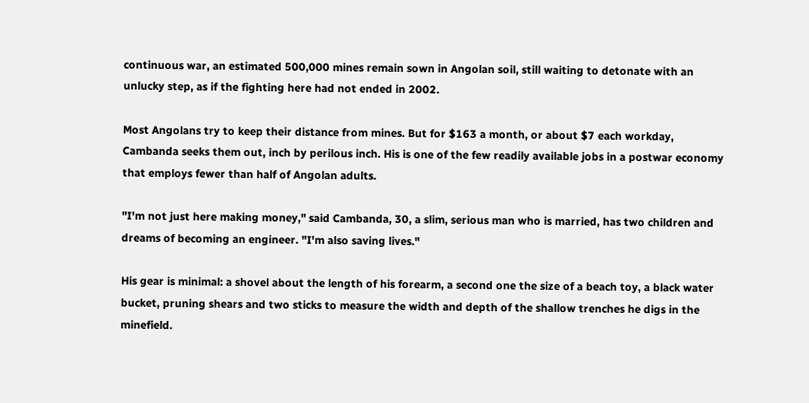continuous war, an estimated 500,000 mines remain sown in Angolan soil, still waiting to detonate with an unlucky step, as if the fighting here had not ended in 2002.

Most Angolans try to keep their distance from mines. But for $163 a month, or about $7 each workday, Cambanda seeks them out, inch by perilous inch. His is one of the few readily available jobs in a postwar economy that employs fewer than half of Angolan adults.

"I'm not just here making money," said Cambanda, 30, a slim, serious man who is married, has two children and dreams of becoming an engineer. "I'm also saving lives."

His gear is minimal: a shovel about the length of his forearm, a second one the size of a beach toy, a black water bucket, pruning shears and two sticks to measure the width and depth of the shallow trenches he digs in the minefield.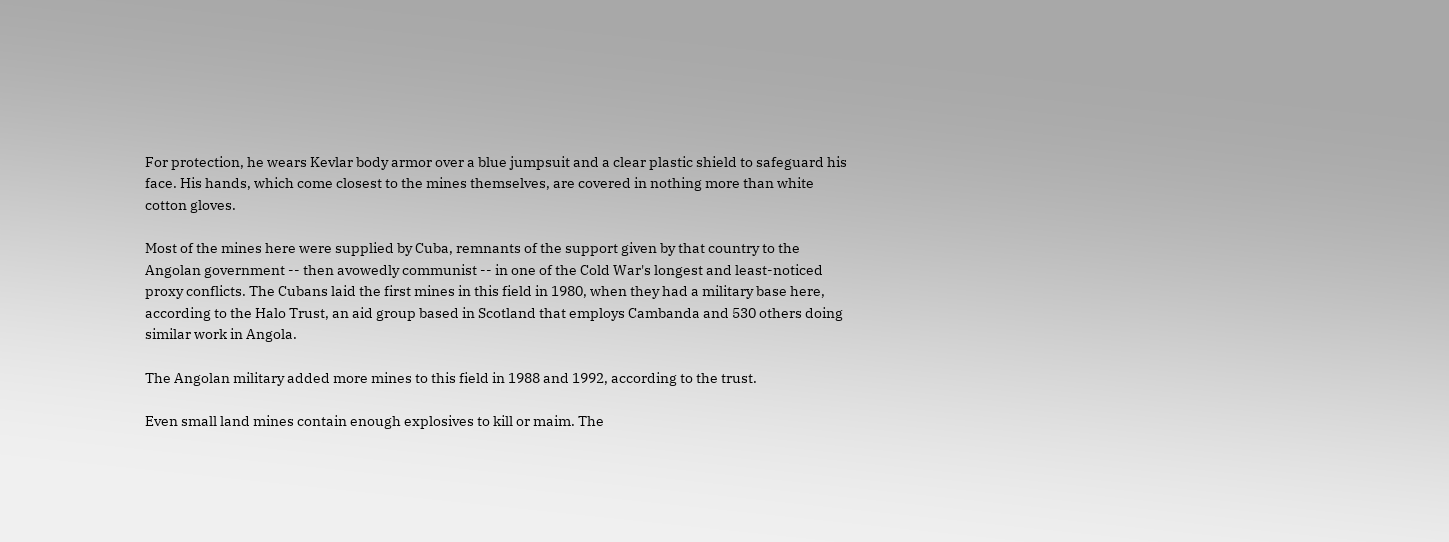For protection, he wears Kevlar body armor over a blue jumpsuit and a clear plastic shield to safeguard his face. His hands, which come closest to the mines themselves, are covered in nothing more than white cotton gloves.

Most of the mines here were supplied by Cuba, remnants of the support given by that country to the Angolan government -- then avowedly communist -- in one of the Cold War's longest and least-noticed proxy conflicts. The Cubans laid the first mines in this field in 1980, when they had a military base here, according to the Halo Trust, an aid group based in Scotland that employs Cambanda and 530 others doing similar work in Angola.

The Angolan military added more mines to this field in 1988 and 1992, according to the trust.

Even small land mines contain enough explosives to kill or maim. The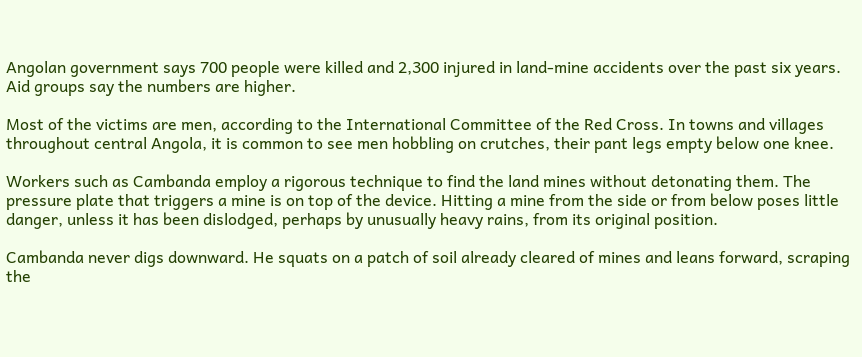Angolan government says 700 people were killed and 2,300 injured in land-mine accidents over the past six years. Aid groups say the numbers are higher.

Most of the victims are men, according to the International Committee of the Red Cross. In towns and villages throughout central Angola, it is common to see men hobbling on crutches, their pant legs empty below one knee.

Workers such as Cambanda employ a rigorous technique to find the land mines without detonating them. The pressure plate that triggers a mine is on top of the device. Hitting a mine from the side or from below poses little danger, unless it has been dislodged, perhaps by unusually heavy rains, from its original position.

Cambanda never digs downward. He squats on a patch of soil already cleared of mines and leans forward, scraping the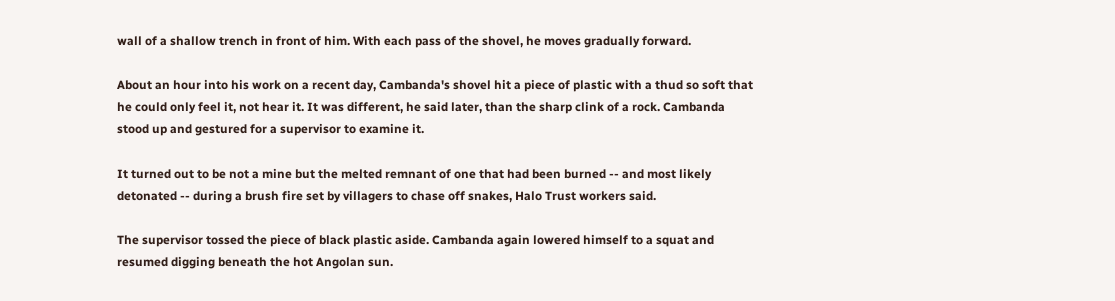wall of a shallow trench in front of him. With each pass of the shovel, he moves gradually forward.

About an hour into his work on a recent day, Cambanda's shovel hit a piece of plastic with a thud so soft that he could only feel it, not hear it. It was different, he said later, than the sharp clink of a rock. Cambanda stood up and gestured for a supervisor to examine it.

It turned out to be not a mine but the melted remnant of one that had been burned -- and most likely detonated -- during a brush fire set by villagers to chase off snakes, Halo Trust workers said.

The supervisor tossed the piece of black plastic aside. Cambanda again lowered himself to a squat and resumed digging beneath the hot Angolan sun.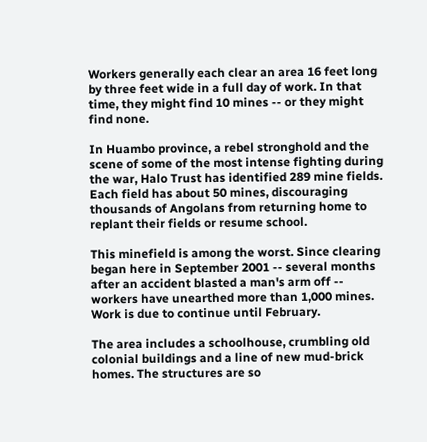Workers generally each clear an area 16 feet long by three feet wide in a full day of work. In that time, they might find 10 mines -- or they might find none.

In Huambo province, a rebel stronghold and the scene of some of the most intense fighting during the war, Halo Trust has identified 289 mine fields. Each field has about 50 mines, discouraging thousands of Angolans from returning home to replant their fields or resume school.

This minefield is among the worst. Since clearing began here in September 2001 -- several months after an accident blasted a man's arm off -- workers have unearthed more than 1,000 mines. Work is due to continue until February.

The area includes a schoolhouse, crumbling old colonial buildings and a line of new mud-brick homes. The structures are so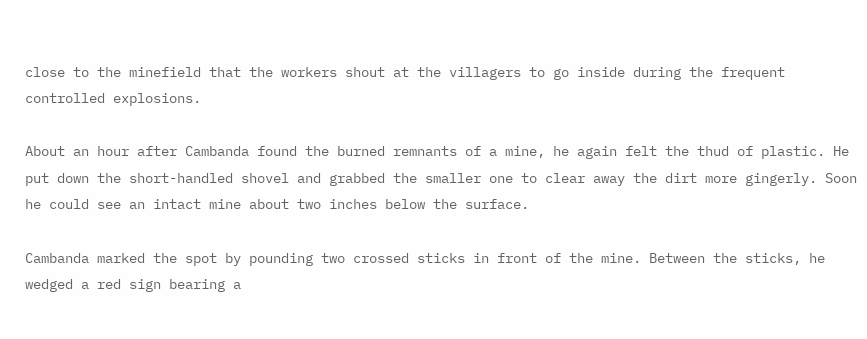close to the minefield that the workers shout at the villagers to go inside during the frequent controlled explosions.

About an hour after Cambanda found the burned remnants of a mine, he again felt the thud of plastic. He put down the short-handled shovel and grabbed the smaller one to clear away the dirt more gingerly. Soon he could see an intact mine about two inches below the surface.

Cambanda marked the spot by pounding two crossed sticks in front of the mine. Between the sticks, he wedged a red sign bearing a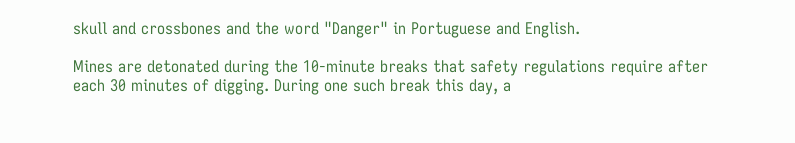skull and crossbones and the word "Danger" in Portuguese and English.

Mines are detonated during the 10-minute breaks that safety regulations require after each 30 minutes of digging. During one such break this day, a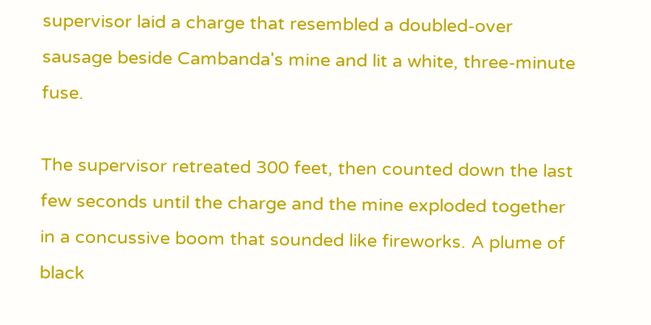supervisor laid a charge that resembled a doubled-over sausage beside Cambanda's mine and lit a white, three-minute fuse.

The supervisor retreated 300 feet, then counted down the last few seconds until the charge and the mine exploded together in a concussive boom that sounded like fireworks. A plume of black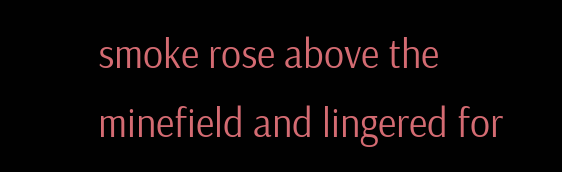smoke rose above the minefield and lingered for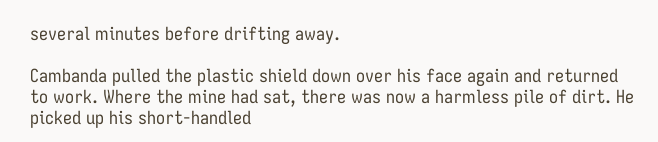several minutes before drifting away.

Cambanda pulled the plastic shield down over his face again and returned to work. Where the mine had sat, there was now a harmless pile of dirt. He picked up his short-handled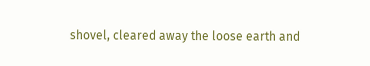shovel, cleared away the loose earth and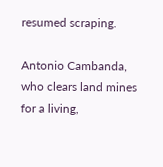resumed scraping.

Antonio Cambanda, who clears land mines for a living,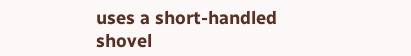uses a short-handled shovel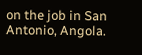on the job in San Antonio, Angola.